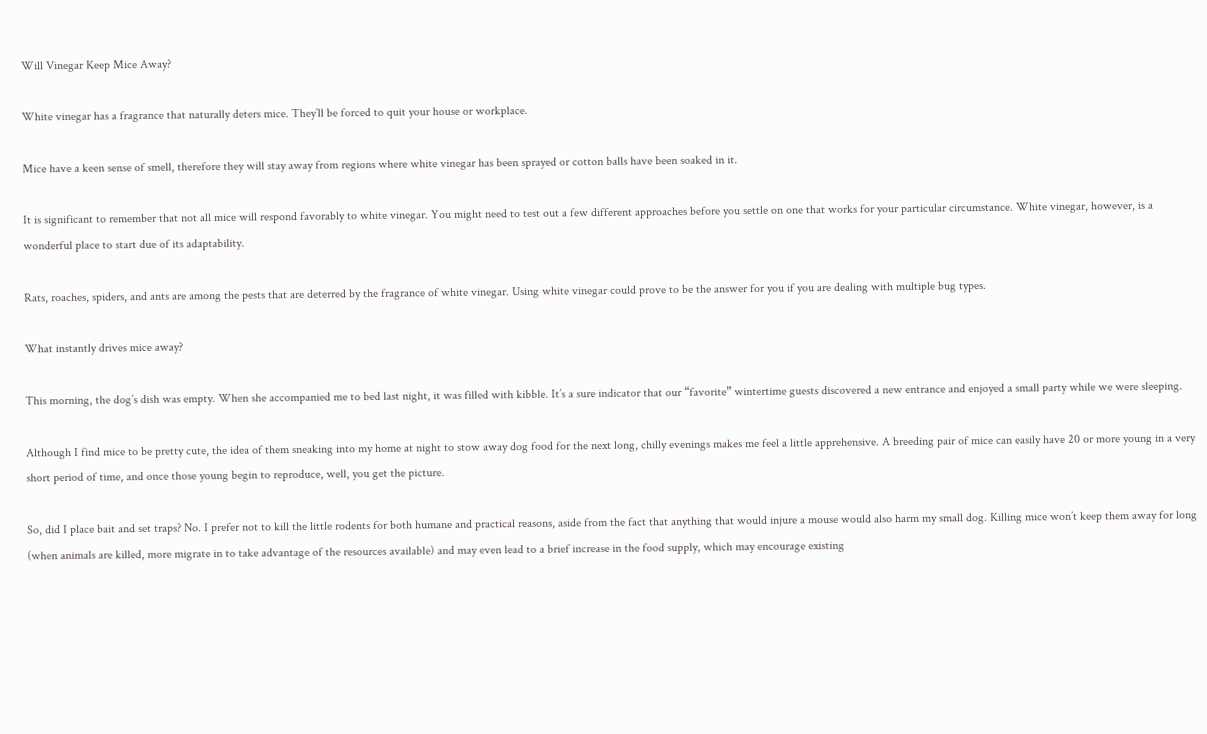Will Vinegar Keep Mice Away?

White vinegar has a fragrance that naturally deters mice. They’ll be forced to quit your house or workplace.

Mice have a keen sense of smell, therefore they will stay away from regions where white vinegar has been sprayed or cotton balls have been soaked in it.

It is significant to remember that not all mice will respond favorably to white vinegar. You might need to test out a few different approaches before you settle on one that works for your particular circumstance. White vinegar, however, is a wonderful place to start due of its adaptability.

Rats, roaches, spiders, and ants are among the pests that are deterred by the fragrance of white vinegar. Using white vinegar could prove to be the answer for you if you are dealing with multiple bug types.

What instantly drives mice away?

This morning, the dog’s dish was empty. When she accompanied me to bed last night, it was filled with kibble. It’s a sure indicator that our “favorite” wintertime guests discovered a new entrance and enjoyed a small party while we were sleeping.

Although I find mice to be pretty cute, the idea of them sneaking into my home at night to stow away dog food for the next long, chilly evenings makes me feel a little apprehensive. A breeding pair of mice can easily have 20 or more young in a very short period of time, and once those young begin to reproduce, well, you get the picture.

So, did I place bait and set traps? No. I prefer not to kill the little rodents for both humane and practical reasons, aside from the fact that anything that would injure a mouse would also harm my small dog. Killing mice won’t keep them away for long (when animals are killed, more migrate in to take advantage of the resources available) and may even lead to a brief increase in the food supply, which may encourage existing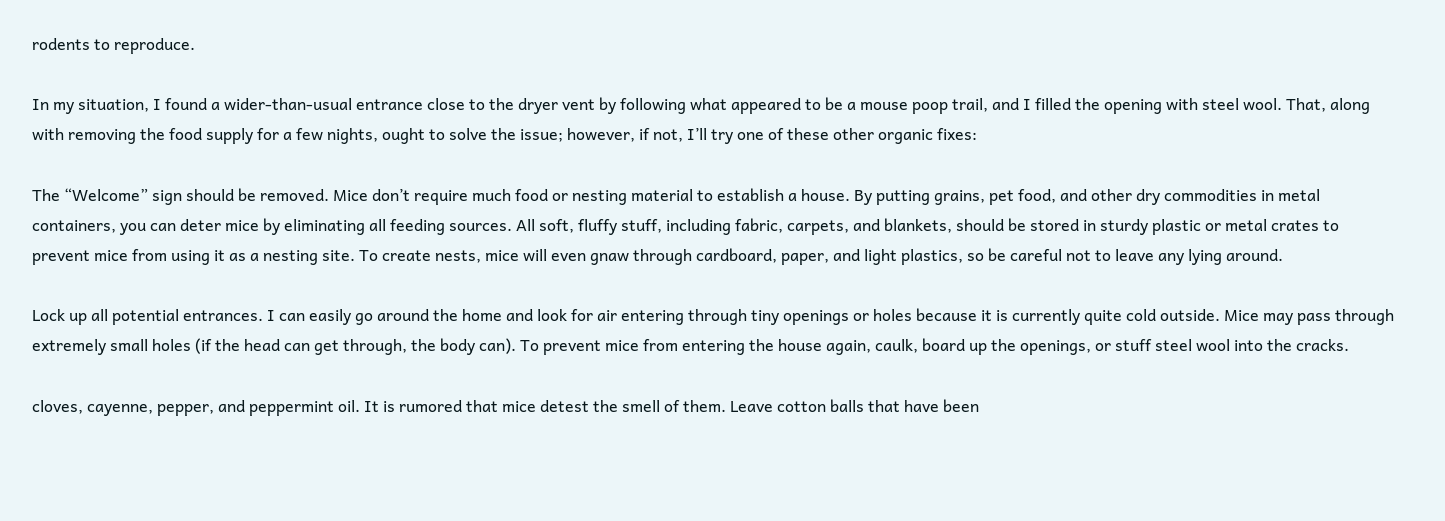rodents to reproduce.

In my situation, I found a wider-than-usual entrance close to the dryer vent by following what appeared to be a mouse poop trail, and I filled the opening with steel wool. That, along with removing the food supply for a few nights, ought to solve the issue; however, if not, I’ll try one of these other organic fixes:

The “Welcome” sign should be removed. Mice don’t require much food or nesting material to establish a house. By putting grains, pet food, and other dry commodities in metal containers, you can deter mice by eliminating all feeding sources. All soft, fluffy stuff, including fabric, carpets, and blankets, should be stored in sturdy plastic or metal crates to prevent mice from using it as a nesting site. To create nests, mice will even gnaw through cardboard, paper, and light plastics, so be careful not to leave any lying around.

Lock up all potential entrances. I can easily go around the home and look for air entering through tiny openings or holes because it is currently quite cold outside. Mice may pass through extremely small holes (if the head can get through, the body can). To prevent mice from entering the house again, caulk, board up the openings, or stuff steel wool into the cracks.

cloves, cayenne, pepper, and peppermint oil. It is rumored that mice detest the smell of them. Leave cotton balls that have been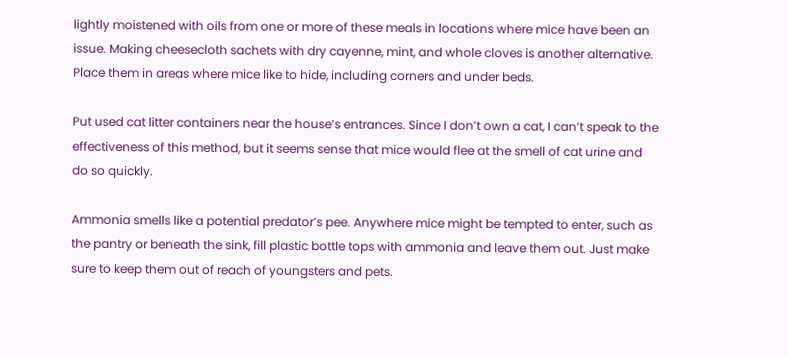lightly moistened with oils from one or more of these meals in locations where mice have been an issue. Making cheesecloth sachets with dry cayenne, mint, and whole cloves is another alternative. Place them in areas where mice like to hide, including corners and under beds.

Put used cat litter containers near the house’s entrances. Since I don’t own a cat, I can’t speak to the effectiveness of this method, but it seems sense that mice would flee at the smell of cat urine and do so quickly.

Ammonia smells like a potential predator’s pee. Anywhere mice might be tempted to enter, such as the pantry or beneath the sink, fill plastic bottle tops with ammonia and leave them out. Just make sure to keep them out of reach of youngsters and pets.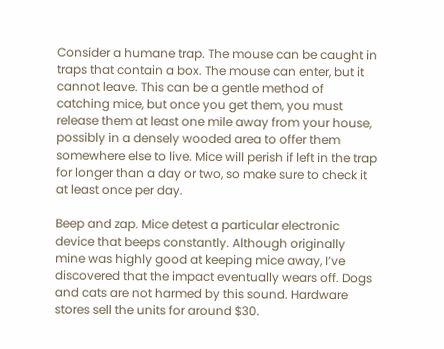Consider a humane trap. The mouse can be caught in traps that contain a box. The mouse can enter, but it cannot leave. This can be a gentle method of catching mice, but once you get them, you must release them at least one mile away from your house, possibly in a densely wooded area to offer them somewhere else to live. Mice will perish if left in the trap for longer than a day or two, so make sure to check it at least once per day.

Beep and zap. Mice detest a particular electronic device that beeps constantly. Although originally mine was highly good at keeping mice away, I’ve discovered that the impact eventually wears off. Dogs and cats are not harmed by this sound. Hardware stores sell the units for around $30.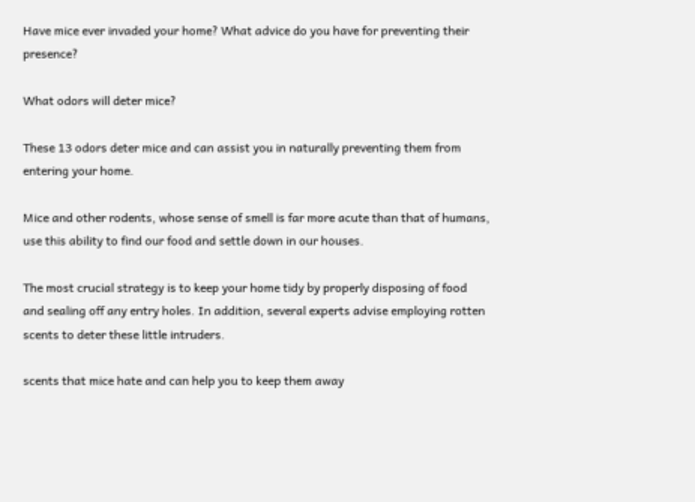Have mice ever invaded your home? What advice do you have for preventing their presence?

What odors will deter mice?

These 13 odors deter mice and can assist you in naturally preventing them from entering your home.

Mice and other rodents, whose sense of smell is far more acute than that of humans, use this ability to find our food and settle down in our houses.

The most crucial strategy is to keep your home tidy by properly disposing of food and sealing off any entry holes. In addition, several experts advise employing rotten scents to deter these little intruders.

scents that mice hate and can help you to keep them away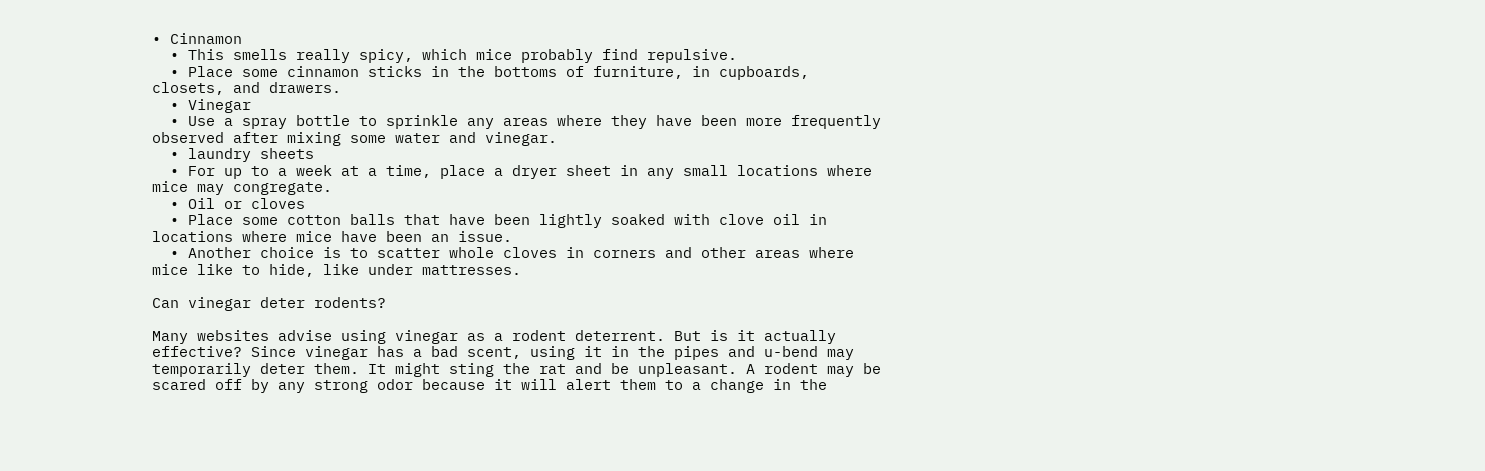• Cinnamon
  • This smells really spicy, which mice probably find repulsive.
  • Place some cinnamon sticks in the bottoms of furniture, in cupboards, closets, and drawers.
  • Vinegar
  • Use a spray bottle to sprinkle any areas where they have been more frequently observed after mixing some water and vinegar.
  • laundry sheets
  • For up to a week at a time, place a dryer sheet in any small locations where mice may congregate.
  • Oil or cloves
  • Place some cotton balls that have been lightly soaked with clove oil in locations where mice have been an issue.
  • Another choice is to scatter whole cloves in corners and other areas where mice like to hide, like under mattresses.

Can vinegar deter rodents?

Many websites advise using vinegar as a rodent deterrent. But is it actually effective? Since vinegar has a bad scent, using it in the pipes and u-bend may temporarily deter them. It might sting the rat and be unpleasant. A rodent may be scared off by any strong odor because it will alert them to a change in the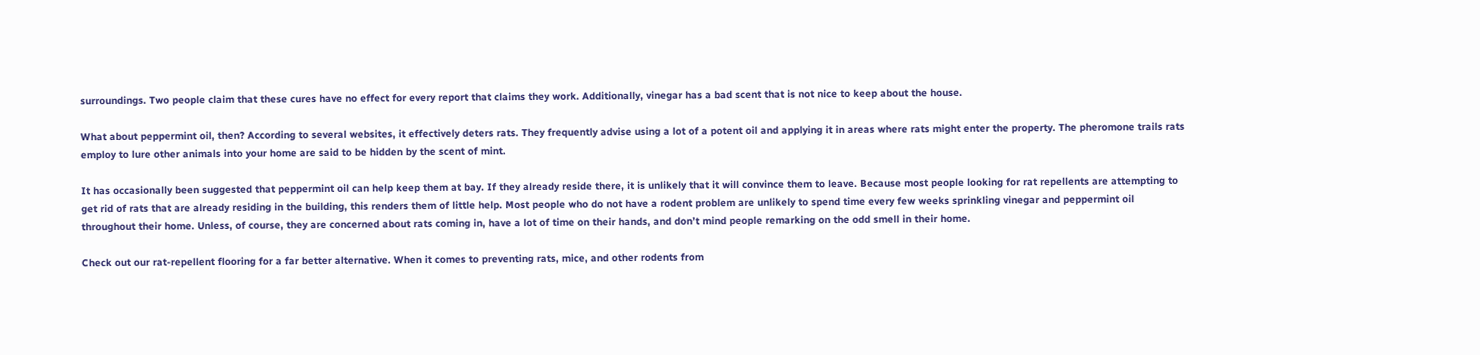surroundings. Two people claim that these cures have no effect for every report that claims they work. Additionally, vinegar has a bad scent that is not nice to keep about the house.

What about peppermint oil, then? According to several websites, it effectively deters rats. They frequently advise using a lot of a potent oil and applying it in areas where rats might enter the property. The pheromone trails rats employ to lure other animals into your home are said to be hidden by the scent of mint.

It has occasionally been suggested that peppermint oil can help keep them at bay. If they already reside there, it is unlikely that it will convince them to leave. Because most people looking for rat repellents are attempting to get rid of rats that are already residing in the building, this renders them of little help. Most people who do not have a rodent problem are unlikely to spend time every few weeks sprinkling vinegar and peppermint oil throughout their home. Unless, of course, they are concerned about rats coming in, have a lot of time on their hands, and don’t mind people remarking on the odd smell in their home.

Check out our rat-repellent flooring for a far better alternative. When it comes to preventing rats, mice, and other rodents from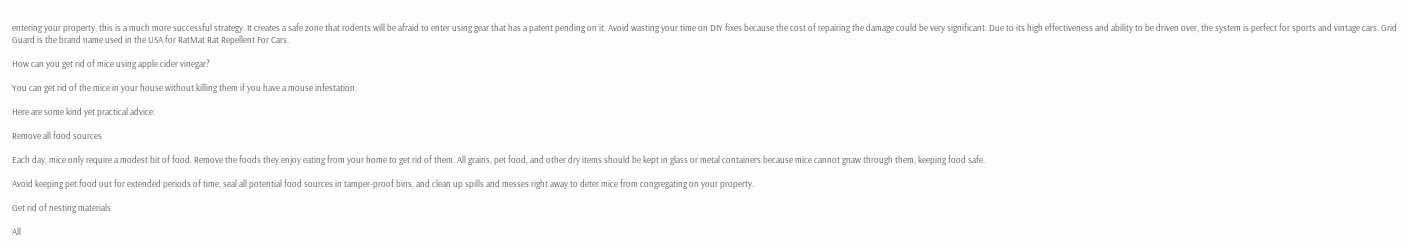entering your property, this is a much more successful strategy. It creates a safe zone that rodents will be afraid to enter using gear that has a patent pending on it. Avoid wasting your time on DIY fixes because the cost of repairing the damage could be very significant. Due to its high effectiveness and ability to be driven over, the system is perfect for sports and vintage cars. Grid Guard is the brand name used in the USA for RatMat Rat Repellent For Cars.

How can you get rid of mice using apple cider vinegar?

You can get rid of the mice in your house without killing them if you have a mouse infestation.

Here are some kind yet practical advice:

Remove all food sources

Each day, mice only require a modest bit of food. Remove the foods they enjoy eating from your home to get rid of them. All grains, pet food, and other dry items should be kept in glass or metal containers because mice cannot gnaw through them, keeping food safe.

Avoid keeping pet food out for extended periods of time, seal all potential food sources in tamper-proof bins, and clean up spills and messes right away to deter mice from congregating on your property.

Get rid of nesting materials

All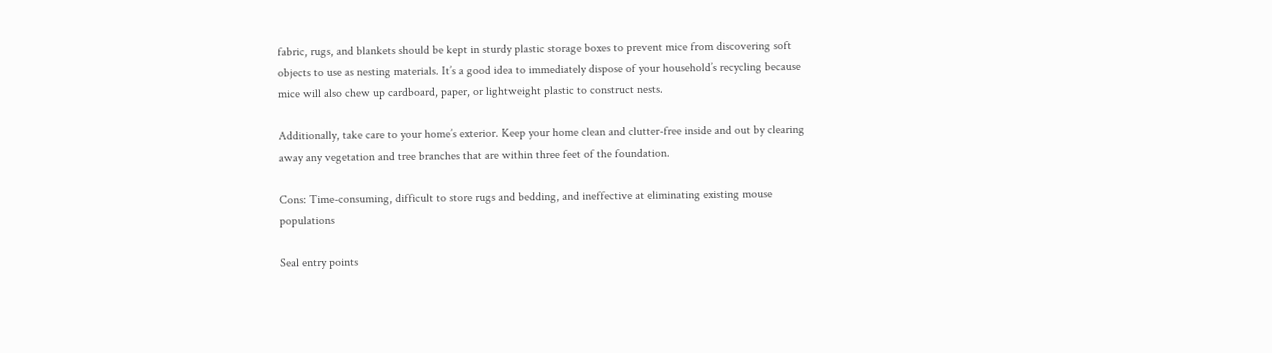fabric, rugs, and blankets should be kept in sturdy plastic storage boxes to prevent mice from discovering soft objects to use as nesting materials. It’s a good idea to immediately dispose of your household’s recycling because mice will also chew up cardboard, paper, or lightweight plastic to construct nests.

Additionally, take care to your home’s exterior. Keep your home clean and clutter-free inside and out by clearing away any vegetation and tree branches that are within three feet of the foundation.

Cons: Time-consuming, difficult to store rugs and bedding, and ineffective at eliminating existing mouse populations

Seal entry points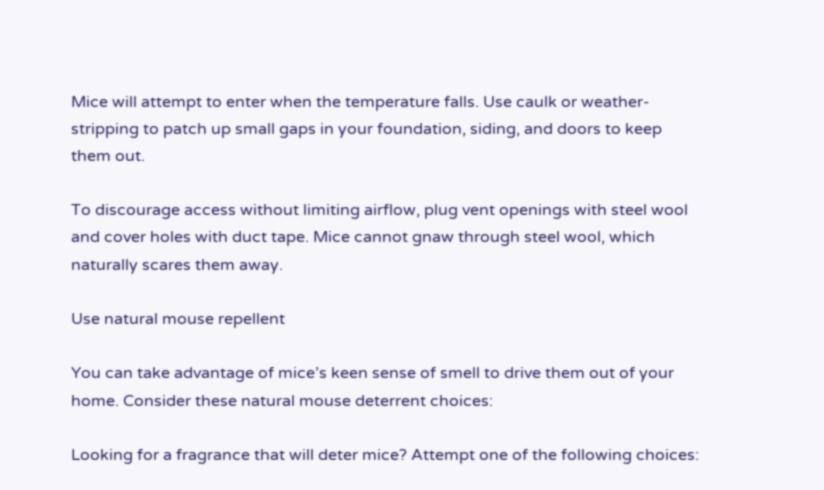Mice will attempt to enter when the temperature falls. Use caulk or weather-stripping to patch up small gaps in your foundation, siding, and doors to keep them out.

To discourage access without limiting airflow, plug vent openings with steel wool and cover holes with duct tape. Mice cannot gnaw through steel wool, which naturally scares them away.

Use natural mouse repellent

You can take advantage of mice’s keen sense of smell to drive them out of your home. Consider these natural mouse deterrent choices:

Looking for a fragrance that will deter mice? Attempt one of the following choices: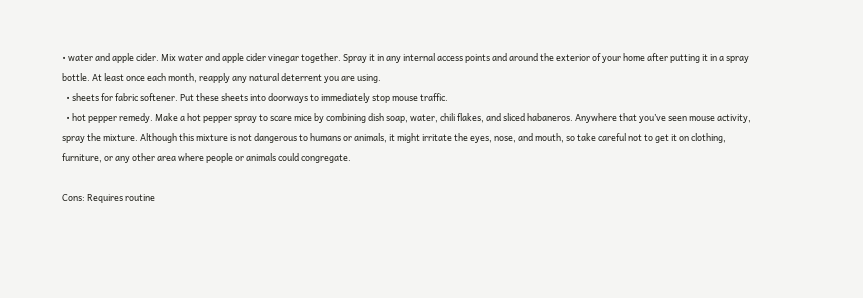• water and apple cider. Mix water and apple cider vinegar together. Spray it in any internal access points and around the exterior of your home after putting it in a spray bottle. At least once each month, reapply any natural deterrent you are using.
  • sheets for fabric softener. Put these sheets into doorways to immediately stop mouse traffic.
  • hot pepper remedy. Make a hot pepper spray to scare mice by combining dish soap, water, chili flakes, and sliced habaneros. Anywhere that you’ve seen mouse activity, spray the mixture. Although this mixture is not dangerous to humans or animals, it might irritate the eyes, nose, and mouth, so take careful not to get it on clothing, furniture, or any other area where people or animals could congregate.

Cons: Requires routine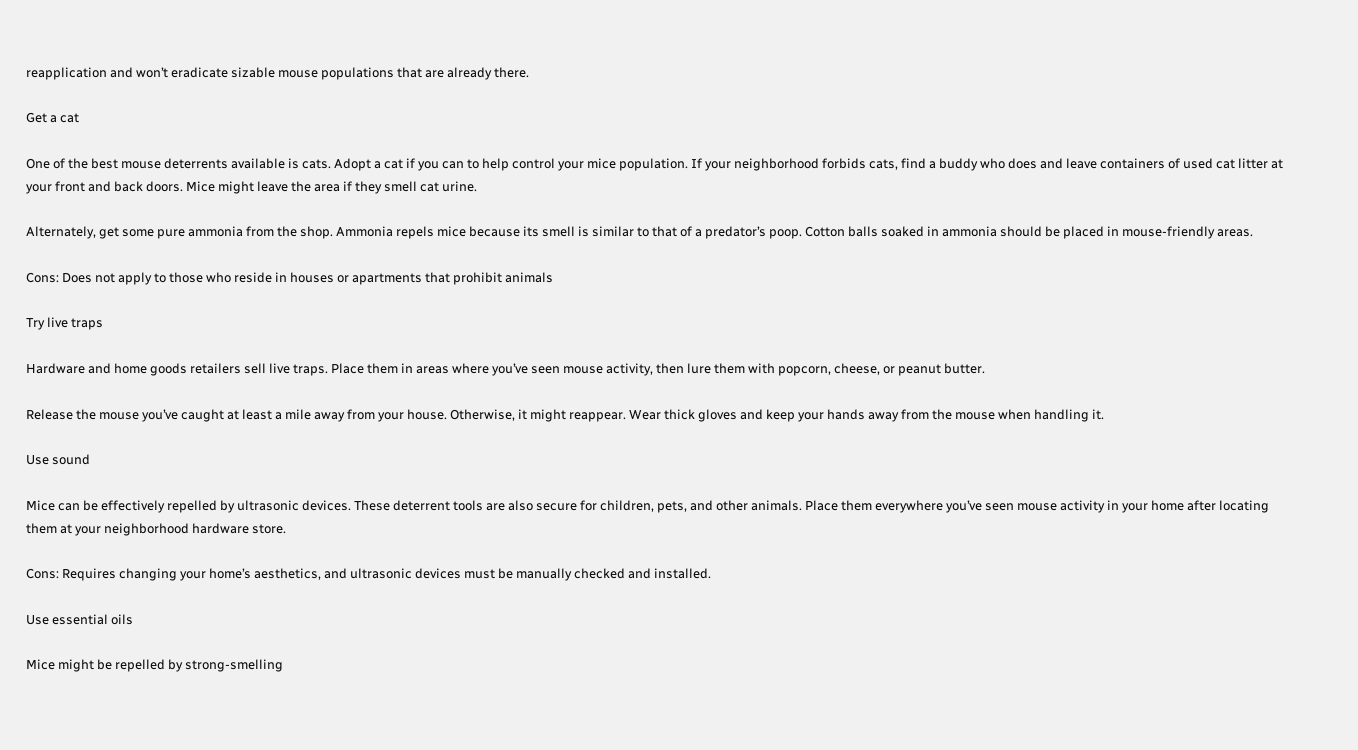reapplication and won’t eradicate sizable mouse populations that are already there.

Get a cat

One of the best mouse deterrents available is cats. Adopt a cat if you can to help control your mice population. If your neighborhood forbids cats, find a buddy who does and leave containers of used cat litter at your front and back doors. Mice might leave the area if they smell cat urine.

Alternately, get some pure ammonia from the shop. Ammonia repels mice because its smell is similar to that of a predator’s poop. Cotton balls soaked in ammonia should be placed in mouse-friendly areas.

Cons: Does not apply to those who reside in houses or apartments that prohibit animals

Try live traps

Hardware and home goods retailers sell live traps. Place them in areas where you’ve seen mouse activity, then lure them with popcorn, cheese, or peanut butter.

Release the mouse you’ve caught at least a mile away from your house. Otherwise, it might reappear. Wear thick gloves and keep your hands away from the mouse when handling it.

Use sound

Mice can be effectively repelled by ultrasonic devices. These deterrent tools are also secure for children, pets, and other animals. Place them everywhere you’ve seen mouse activity in your home after locating them at your neighborhood hardware store.

Cons: Requires changing your home’s aesthetics, and ultrasonic devices must be manually checked and installed.

Use essential oils

Mice might be repelled by strong-smelling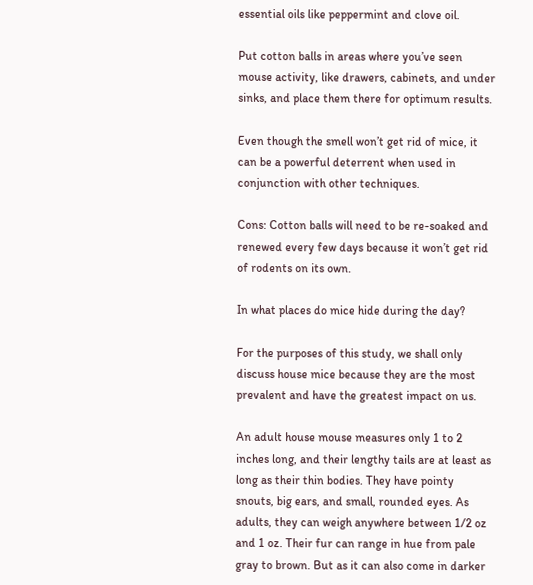essential oils like peppermint and clove oil.

Put cotton balls in areas where you’ve seen mouse activity, like drawers, cabinets, and under sinks, and place them there for optimum results.

Even though the smell won’t get rid of mice, it can be a powerful deterrent when used in conjunction with other techniques.

Cons: Cotton balls will need to be re-soaked and renewed every few days because it won’t get rid of rodents on its own.

In what places do mice hide during the day?

For the purposes of this study, we shall only discuss house mice because they are the most prevalent and have the greatest impact on us.

An adult house mouse measures only 1 to 2 inches long, and their lengthy tails are at least as long as their thin bodies. They have pointy snouts, big ears, and small, rounded eyes. As adults, they can weigh anywhere between 1/2 oz and 1 oz. Their fur can range in hue from pale gray to brown. But as it can also come in darker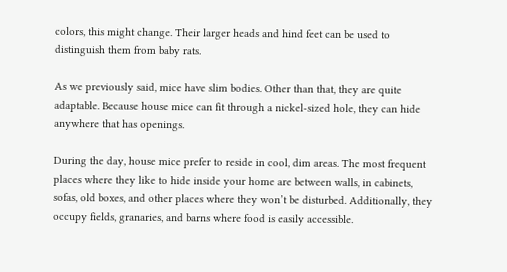colors, this might change. Their larger heads and hind feet can be used to distinguish them from baby rats.

As we previously said, mice have slim bodies. Other than that, they are quite adaptable. Because house mice can fit through a nickel-sized hole, they can hide anywhere that has openings.

During the day, house mice prefer to reside in cool, dim areas. The most frequent places where they like to hide inside your home are between walls, in cabinets, sofas, old boxes, and other places where they won’t be disturbed. Additionally, they occupy fields, granaries, and barns where food is easily accessible.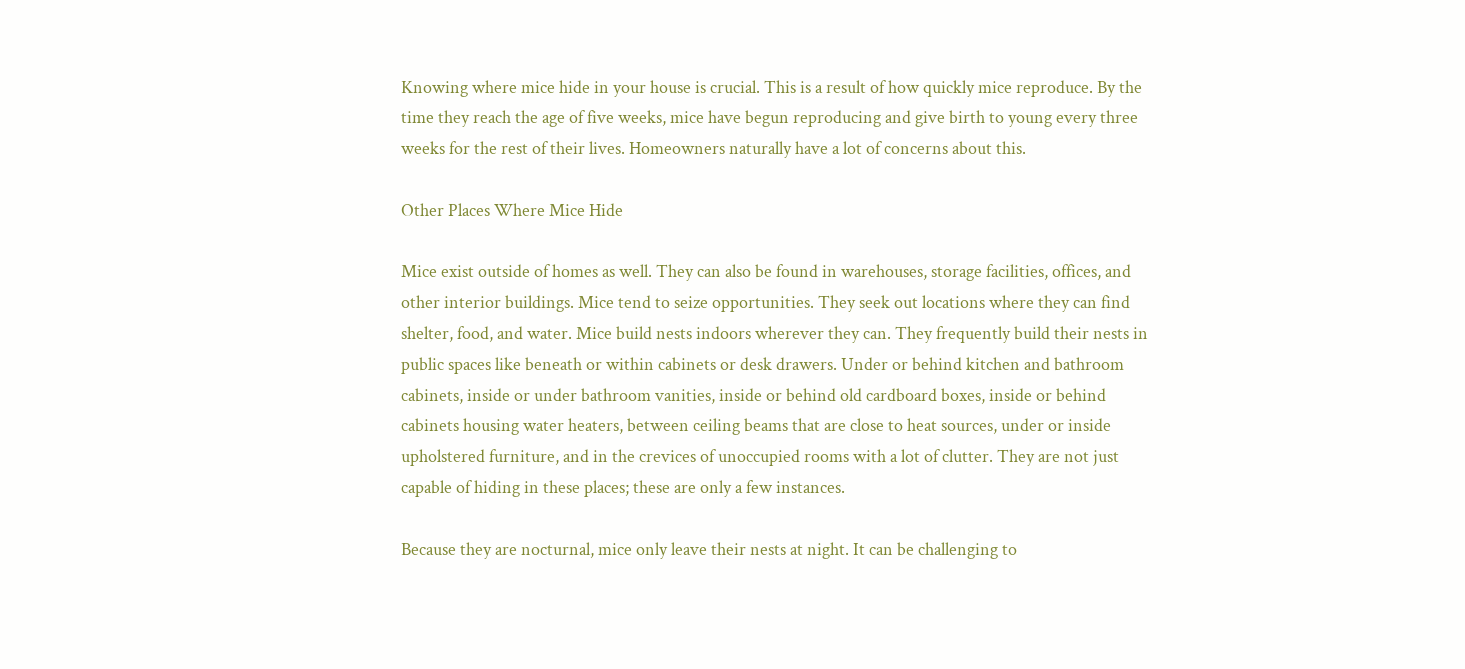Knowing where mice hide in your house is crucial. This is a result of how quickly mice reproduce. By the time they reach the age of five weeks, mice have begun reproducing and give birth to young every three weeks for the rest of their lives. Homeowners naturally have a lot of concerns about this.

Other Places Where Mice Hide

Mice exist outside of homes as well. They can also be found in warehouses, storage facilities, offices, and other interior buildings. Mice tend to seize opportunities. They seek out locations where they can find shelter, food, and water. Mice build nests indoors wherever they can. They frequently build their nests in public spaces like beneath or within cabinets or desk drawers. Under or behind kitchen and bathroom cabinets, inside or under bathroom vanities, inside or behind old cardboard boxes, inside or behind cabinets housing water heaters, between ceiling beams that are close to heat sources, under or inside upholstered furniture, and in the crevices of unoccupied rooms with a lot of clutter. They are not just capable of hiding in these places; these are only a few instances.

Because they are nocturnal, mice only leave their nests at night. It can be challenging to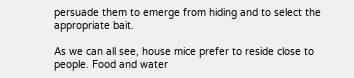persuade them to emerge from hiding and to select the appropriate bait.

As we can all see, house mice prefer to reside close to people. Food and water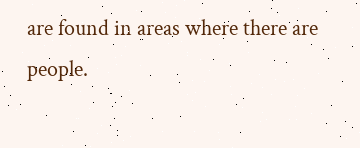are found in areas where there are people.